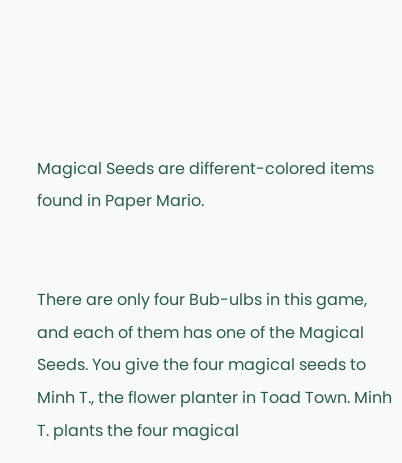Magical Seeds are different-colored items found in Paper Mario.


There are only four Bub-ulbs in this game, and each of them has one of the Magical Seeds. You give the four magical seeds to Minh T., the flower planter in Toad Town. Minh T. plants the four magical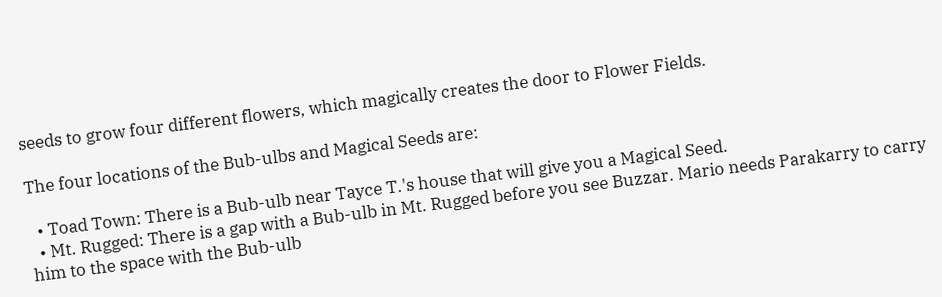seeds to grow four different flowers, which magically creates the door to Flower Fields.

The four locations of the Bub-ulbs and Magical Seeds are:

  • Toad Town: There is a Bub-ulb near Tayce T.'s house that will give you a Magical Seed.
  • Mt. Rugged: There is a gap with a Bub-ulb in Mt. Rugged before you see Buzzar. Mario needs Parakarry to carry him to the space with the Bub-ulb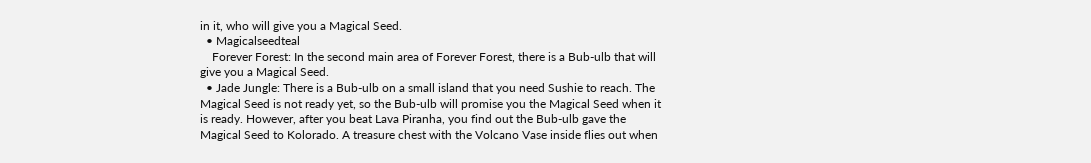in it, who will give you a Magical Seed.
  • Magicalseedteal
    Forever Forest: In the second main area of Forever Forest, there is a Bub-ulb that will give you a Magical Seed.
  • Jade Jungle: There is a Bub-ulb on a small island that you need Sushie to reach. The Magical Seed is not ready yet, so the Bub-ulb will promise you the Magical Seed when it is ready. However, after you beat Lava Piranha, you find out the Bub-ulb gave the Magical Seed to Kolorado. A treasure chest with the Volcano Vase inside flies out when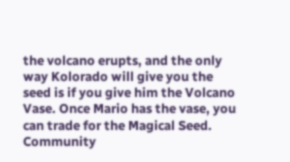the volcano erupts, and the only way Kolorado will give you the seed is if you give him the Volcano Vase. Once Mario has the vase, you can trade for the Magical Seed.
Community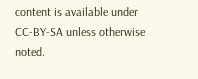content is available under CC-BY-SA unless otherwise noted.